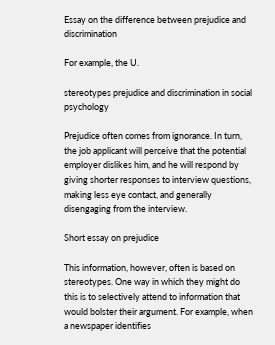Essay on the difference between prejudice and discrimination

For example, the U.

stereotypes prejudice and discrimination in social psychology

Prejudice often comes from ignorance. In turn, the job applicant will perceive that the potential employer dislikes him, and he will respond by giving shorter responses to interview questions, making less eye contact, and generally disengaging from the interview.

Short essay on prejudice

This information, however, often is based on stereotypes. One way in which they might do this is to selectively attend to information that would bolster their argument. For example, when a newspaper identifies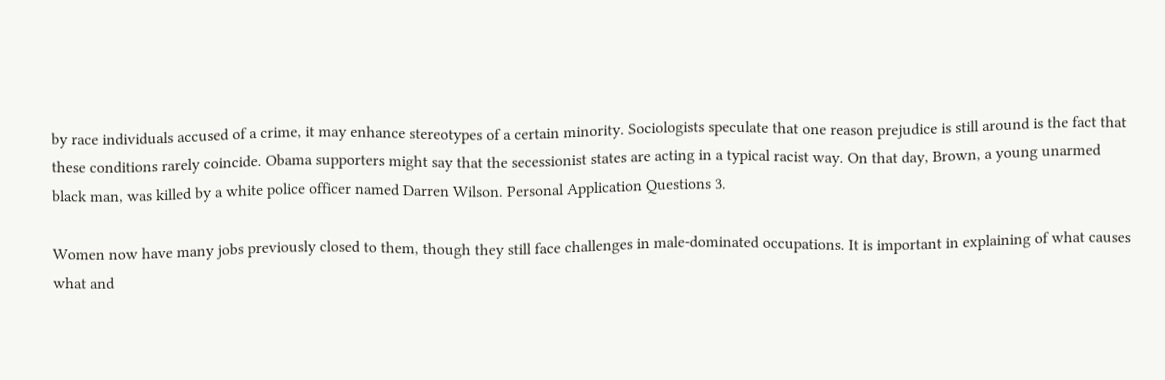by race individuals accused of a crime, it may enhance stereotypes of a certain minority. Sociologists speculate that one reason prejudice is still around is the fact that these conditions rarely coincide. Obama supporters might say that the secessionist states are acting in a typical racist way. On that day, Brown, a young unarmed black man, was killed by a white police officer named Darren Wilson. Personal Application Questions 3.

Women now have many jobs previously closed to them, though they still face challenges in male-dominated occupations. It is important in explaining of what causes what and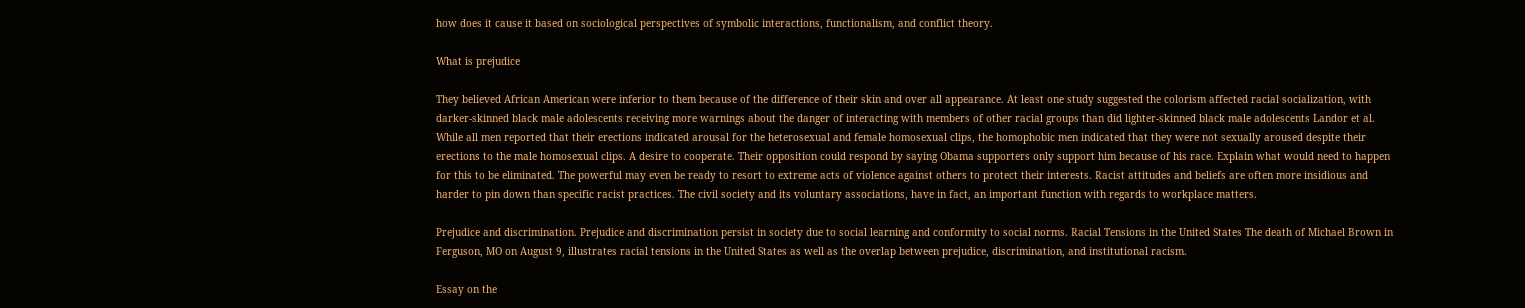how does it cause it based on sociological perspectives of symbolic interactions, functionalism, and conflict theory.

What is prejudice

They believed African American were inferior to them because of the difference of their skin and over all appearance. At least one study suggested the colorism affected racial socialization, with darker-skinned black male adolescents receiving more warnings about the danger of interacting with members of other racial groups than did lighter-skinned black male adolescents Landor et al. While all men reported that their erections indicated arousal for the heterosexual and female homosexual clips, the homophobic men indicated that they were not sexually aroused despite their erections to the male homosexual clips. A desire to cooperate. Their opposition could respond by saying Obama supporters only support him because of his race. Explain what would need to happen for this to be eliminated. The powerful may even be ready to resort to extreme acts of violence against others to protect their interests. Racist attitudes and beliefs are often more insidious and harder to pin down than specific racist practices. The civil society and its voluntary associations, have in fact, an important function with regards to workplace matters.

Prejudice and discrimination. Prejudice and discrimination persist in society due to social learning and conformity to social norms. Racial Tensions in the United States The death of Michael Brown in Ferguson, MO on August 9, illustrates racial tensions in the United States as well as the overlap between prejudice, discrimination, and institutional racism.

Essay on the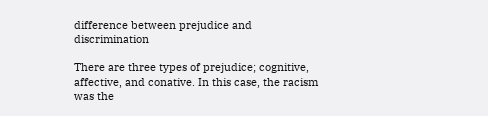difference between prejudice and discrimination

There are three types of prejudice; cognitive, affective, and conative. In this case, the racism was the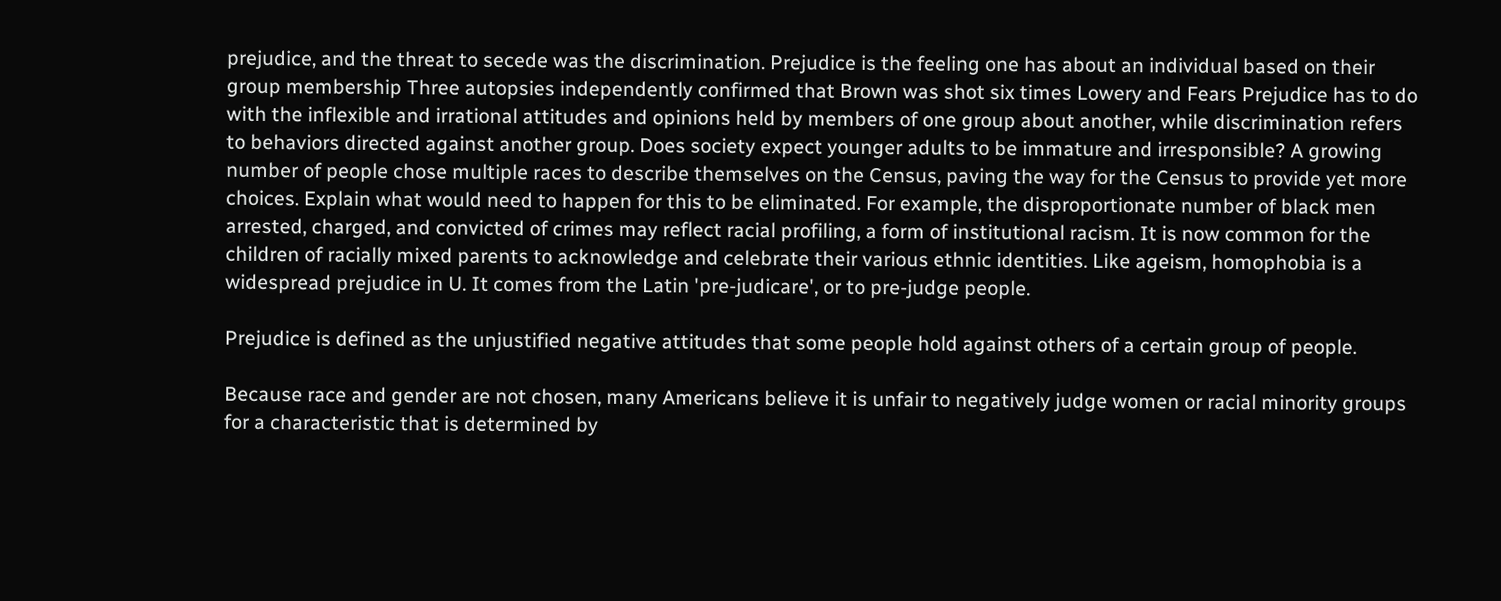prejudice, and the threat to secede was the discrimination. Prejudice is the feeling one has about an individual based on their group membership Three autopsies independently confirmed that Brown was shot six times Lowery and Fears Prejudice has to do with the inflexible and irrational attitudes and opinions held by members of one group about another, while discrimination refers to behaviors directed against another group. Does society expect younger adults to be immature and irresponsible? A growing number of people chose multiple races to describe themselves on the Census, paving the way for the Census to provide yet more choices. Explain what would need to happen for this to be eliminated. For example, the disproportionate number of black men arrested, charged, and convicted of crimes may reflect racial profiling, a form of institutional racism. It is now common for the children of racially mixed parents to acknowledge and celebrate their various ethnic identities. Like ageism, homophobia is a widespread prejudice in U. It comes from the Latin 'pre-judicare', or to pre-judge people.

Prejudice is defined as the unjustified negative attitudes that some people hold against others of a certain group of people.

Because race and gender are not chosen, many Americans believe it is unfair to negatively judge women or racial minority groups for a characteristic that is determined by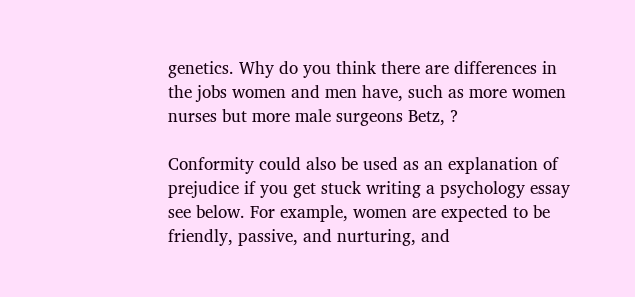genetics. Why do you think there are differences in the jobs women and men have, such as more women nurses but more male surgeons Betz, ?

Conformity could also be used as an explanation of prejudice if you get stuck writing a psychology essay see below. For example, women are expected to be friendly, passive, and nurturing, and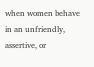when women behave in an unfriendly, assertive, or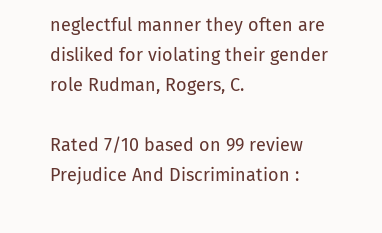neglectful manner they often are disliked for violating their gender role Rudman, Rogers, C.

Rated 7/10 based on 99 review
Prejudice And Discrimination :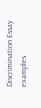Discrimination Essay examples